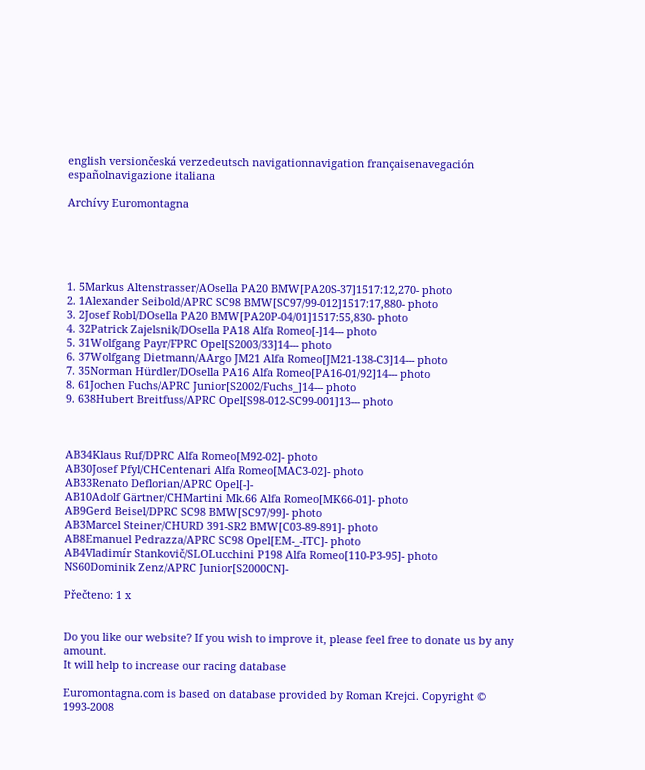english versiončeská verzedeutsch navigationnavigation françaisenavegación españolnavigazione italiana

Archívy Euromontagna





1. 5Markus Altenstrasser/AOsella PA20 BMW[PA20S-37]1517:12,270- photo
2. 1Alexander Seibold/APRC SC98 BMW[SC97/99-012]1517:17,880- photo
3. 2Josef Robl/DOsella PA20 BMW[PA20P-04/01]1517:55,830- photo
4. 32Patrick Zajelsnik/DOsella PA18 Alfa Romeo[-]14--- photo
5. 31Wolfgang Payr/FPRC Opel[S2003/33]14--- photo
6. 37Wolfgang Dietmann/AArgo JM21 Alfa Romeo[JM21-138-C3]14--- photo
7. 35Norman Hürdler/DOsella PA16 Alfa Romeo[PA16-01/92]14--- photo
8. 61Jochen Fuchs/APRC Junior[S2002/Fuchs_]14--- photo
9. 638Hubert Breitfuss/APRC Opel[S98-012-SC99-001]13--- photo



AB34Klaus Ruf/DPRC Alfa Romeo[M92-02]- photo
AB30Josef Pfyl/CHCentenari Alfa Romeo[MAC3-02]- photo
AB33Renato Deflorian/APRC Opel[-]-
AB10Adolf Gärtner/CHMartini Mk.66 Alfa Romeo[MK66-01]- photo
AB9Gerd Beisel/DPRC SC98 BMW[SC97/99]- photo
AB3Marcel Steiner/CHURD 391-SR2 BMW[C03-89-891]- photo
AB8Emanuel Pedrazza/APRC SC98 Opel[EM-_-ITC]- photo
AB4Vladimír Stankovič/SLOLucchini P198 Alfa Romeo[110-P3-95]- photo
NS60Dominik Zenz/APRC Junior[S2000CN]-

Přečteno: 1 x


Do you like our website? If you wish to improve it, please feel free to donate us by any amount.
It will help to increase our racing database

Euromontagna.com is based on database provided by Roman Krejci. Copyright © 1993-2008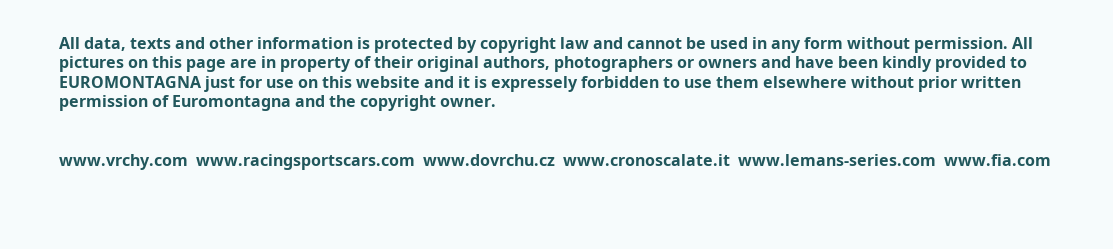All data, texts and other information is protected by copyright law and cannot be used in any form without permission. All pictures on this page are in property of their original authors, photographers or owners and have been kindly provided to EUROMONTAGNA just for use on this website and it is expressely forbidden to use them elsewhere without prior written permission of Euromontagna and the copyright owner.


www.vrchy.com  www.racingsportscars.com  www.dovrchu.cz  www.cronoscalate.it  www.lemans-series.com  www.fia.com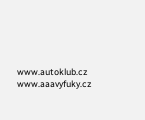www.autoklub.cz  www.aaavyfuky.cz